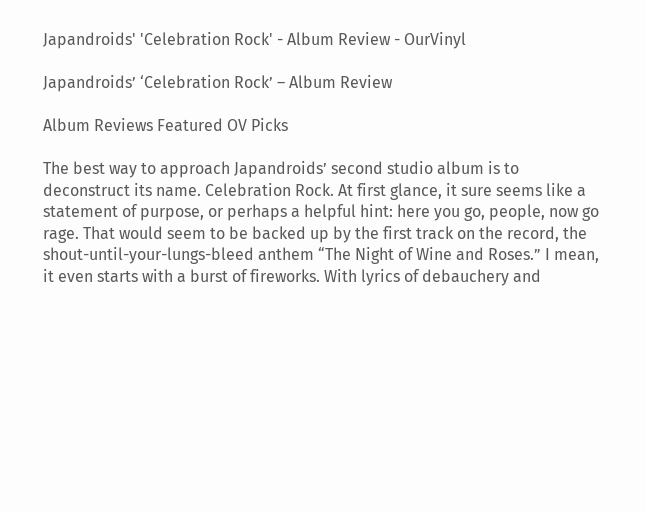Japandroids' 'Celebration Rock' - Album Review - OurVinyl

Japandroids’ ‘Celebration Rock’ – Album Review

Album Reviews Featured OV Picks

The best way to approach Japandroids’ second studio album is to deconstruct its name. Celebration Rock. At first glance, it sure seems like a statement of purpose, or perhaps a helpful hint: here you go, people, now go rage. That would seem to be backed up by the first track on the record, the shout-until-your-lungs-bleed anthem “The Night of Wine and Roses.” I mean, it even starts with a burst of fireworks. With lyrics of debauchery and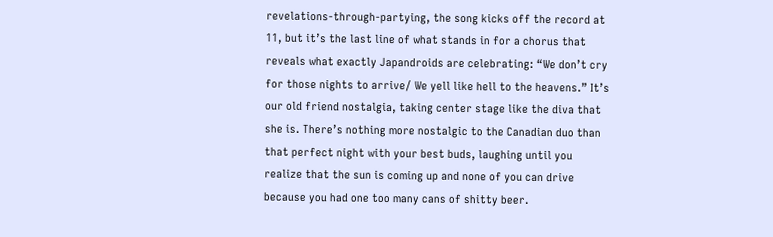revelations-through-partying, the song kicks off the record at 11, but it’s the last line of what stands in for a chorus that reveals what exactly Japandroids are celebrating: “We don’t cry for those nights to arrive/ We yell like hell to the heavens.” It’s our old friend nostalgia, taking center stage like the diva that she is. There’s nothing more nostalgic to the Canadian duo than that perfect night with your best buds, laughing until you realize that the sun is coming up and none of you can drive because you had one too many cans of shitty beer.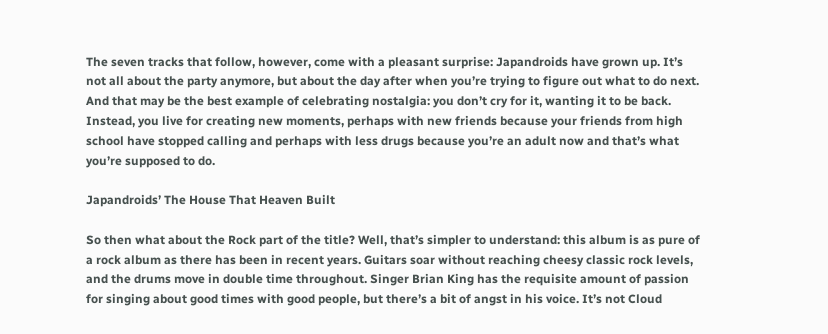The seven tracks that follow, however, come with a pleasant surprise: Japandroids have grown up. It’s not all about the party anymore, but about the day after when you’re trying to figure out what to do next. And that may be the best example of celebrating nostalgia: you don’t cry for it, wanting it to be back. Instead, you live for creating new moments, perhaps with new friends because your friends from high school have stopped calling and perhaps with less drugs because you’re an adult now and that’s what you’re supposed to do.

Japandroids’ The House That Heaven Built

So then what about the Rock part of the title? Well, that’s simpler to understand: this album is as pure of a rock album as there has been in recent years. Guitars soar without reaching cheesy classic rock levels, and the drums move in double time throughout. Singer Brian King has the requisite amount of passion for singing about good times with good people, but there’s a bit of angst in his voice. It’s not Cloud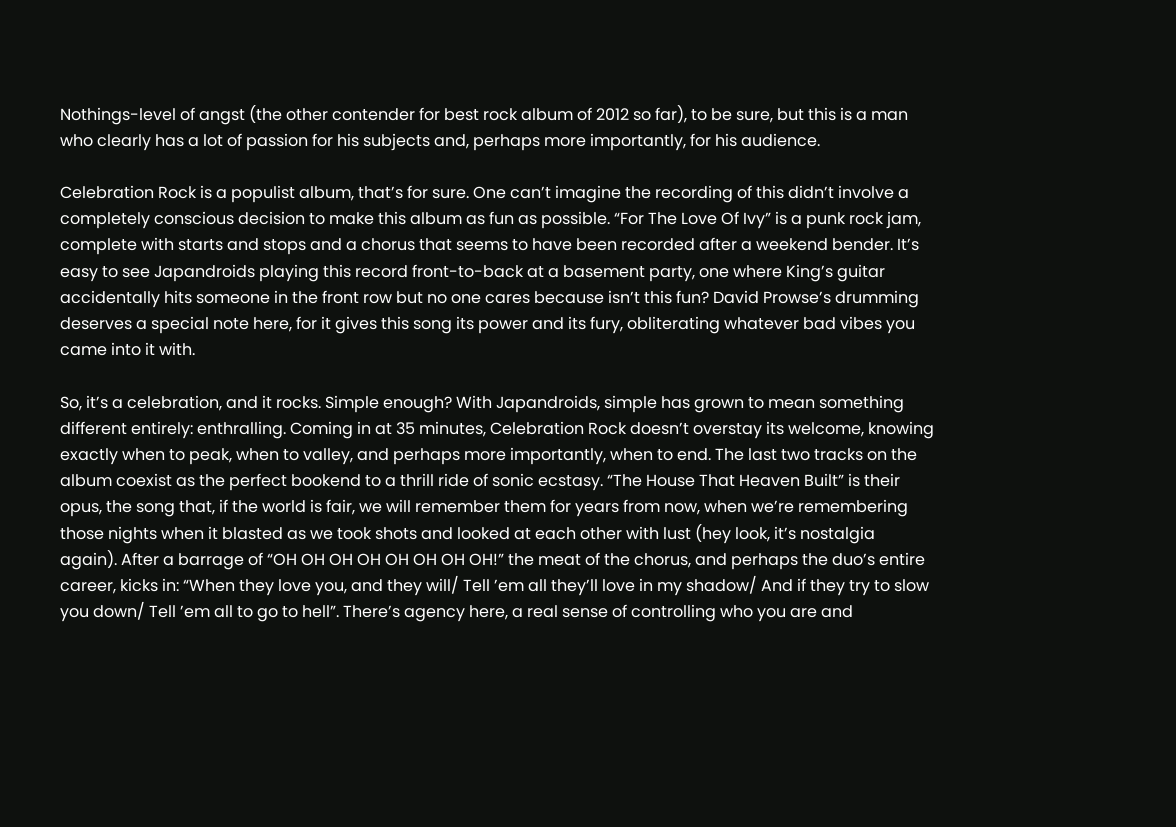Nothings-level of angst (the other contender for best rock album of 2012 so far), to be sure, but this is a man who clearly has a lot of passion for his subjects and, perhaps more importantly, for his audience.

Celebration Rock is a populist album, that’s for sure. One can’t imagine the recording of this didn’t involve a completely conscious decision to make this album as fun as possible. “For The Love Of Ivy” is a punk rock jam, complete with starts and stops and a chorus that seems to have been recorded after a weekend bender. It’s easy to see Japandroids playing this record front-to-back at a basement party, one where King’s guitar accidentally hits someone in the front row but no one cares because isn’t this fun? David Prowse’s drumming deserves a special note here, for it gives this song its power and its fury, obliterating whatever bad vibes you came into it with.

So, it’s a celebration, and it rocks. Simple enough? With Japandroids, simple has grown to mean something different entirely: enthralling. Coming in at 35 minutes, Celebration Rock doesn’t overstay its welcome, knowing exactly when to peak, when to valley, and perhaps more importantly, when to end. The last two tracks on the album coexist as the perfect bookend to a thrill ride of sonic ecstasy. “The House That Heaven Built” is their opus, the song that, if the world is fair, we will remember them for years from now, when we’re remembering those nights when it blasted as we took shots and looked at each other with lust (hey look, it’s nostalgia again). After a barrage of “OH OH OH OH OH OH OH OH!” the meat of the chorus, and perhaps the duo’s entire career, kicks in: “When they love you, and they will/ Tell ’em all they’ll love in my shadow/ And if they try to slow you down/ Tell ’em all to go to hell”. There’s agency here, a real sense of controlling who you are and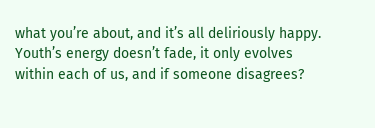what you’re about, and it’s all deliriously happy. Youth’s energy doesn’t fade, it only evolves within each of us, and if someone disagrees?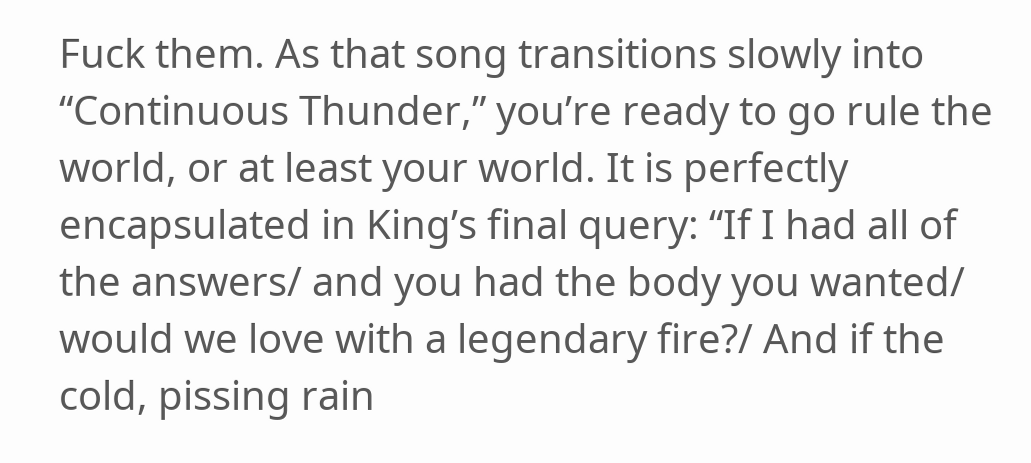Fuck them. As that song transitions slowly into “Continuous Thunder,” you’re ready to go rule the world, or at least your world. It is perfectly encapsulated in King’s final query: “If I had all of the answers/ and you had the body you wanted/ would we love with a legendary fire?/ And if the cold, pissing rain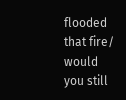flooded that fire/ would you still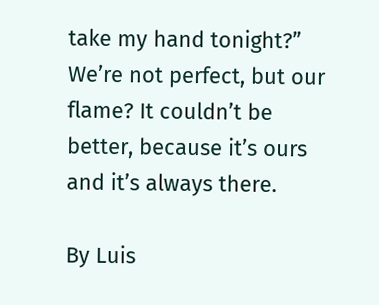take my hand tonight?” We’re not perfect, but our flame? It couldn’t be better, because it’s ours and it’s always there.

By Luis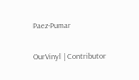Paez-Pumar

OurVinyl | Contributor